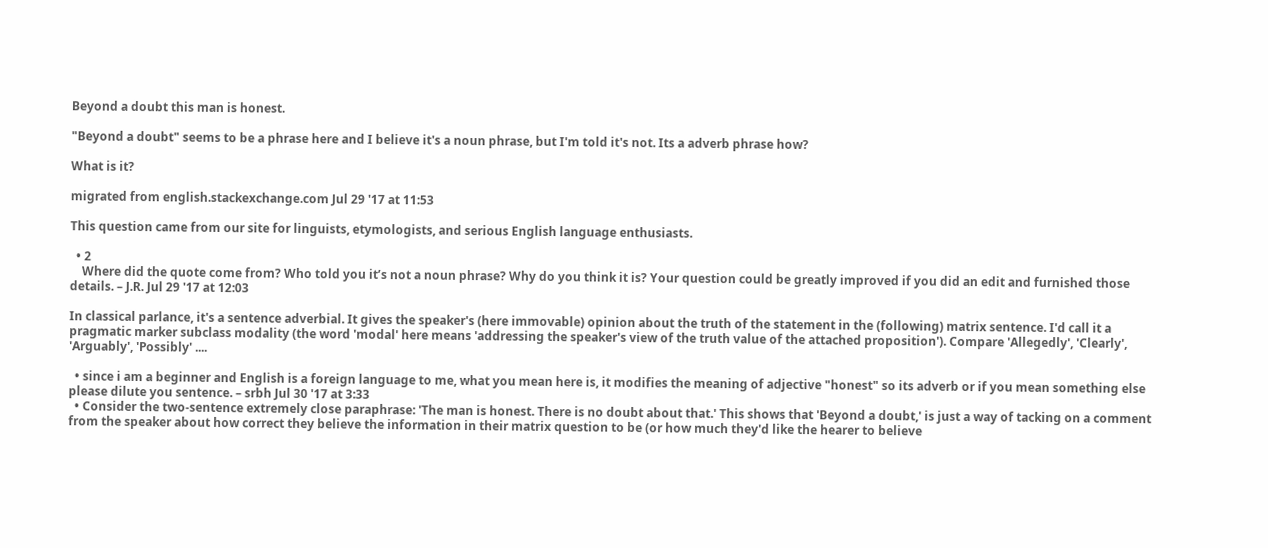Beyond a doubt this man is honest.

"Beyond a doubt" seems to be a phrase here and I believe it's a noun phrase, but I'm told it's not. Its a adverb phrase how?

What is it?

migrated from english.stackexchange.com Jul 29 '17 at 11:53

This question came from our site for linguists, etymologists, and serious English language enthusiasts.

  • 2
    Where did the quote come from? Who told you it’s not a noun phrase? Why do you think it is? Your question could be greatly improved if you did an edit and furnished those details. – J.R. Jul 29 '17 at 12:03

In classical parlance, it's a sentence adverbial. It gives the speaker's (here immovable) opinion about the truth of the statement in the (following) matrix sentence. I'd call it a pragmatic marker subclass modality (the word 'modal' here means 'addressing the speaker's view of the truth value of the attached proposition'). Compare 'Allegedly', 'Clearly', 'Arguably', 'Possibly' ....

  • since i am a beginner and English is a foreign language to me, what you mean here is, it modifies the meaning of adjective "honest" so its adverb or if you mean something else please dilute you sentence. – srbh Jul 30 '17 at 3:33
  • Consider the two-sentence extremely close paraphrase: 'The man is honest. There is no doubt about that.' This shows that 'Beyond a doubt,' is just a way of tacking on a comment from the speaker about how correct they believe the information in their matrix question to be (or how much they'd like the hearer to believe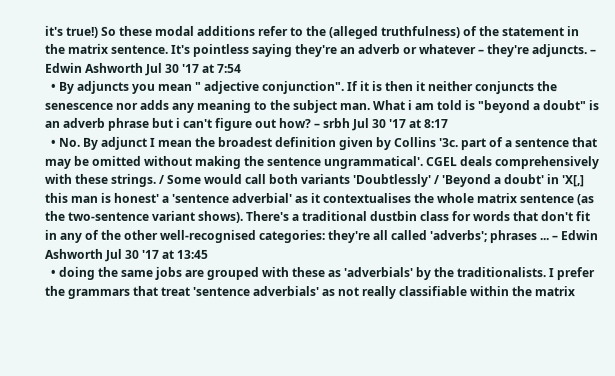it's true!) So these modal additions refer to the (alleged truthfulness) of the statement in the matrix sentence. It's pointless saying they're an adverb or whatever – they're adjuncts. – Edwin Ashworth Jul 30 '17 at 7:54
  • By adjuncts you mean " adjective conjunction". If it is then it neither conjuncts the senescence nor adds any meaning to the subject man. What i am told is "beyond a doubt" is an adverb phrase but i can't figure out how? – srbh Jul 30 '17 at 8:17
  • No. By adjunct I mean the broadest definition given by Collins '3c. part of a sentence that may be omitted without making the sentence ungrammatical'. CGEL deals comprehensively with these strings. / Some would call both variants 'Doubtlessly' / 'Beyond a doubt' in 'X[,] this man is honest' a 'sentence adverbial' as it contextualises the whole matrix sentence (as the two-sentence variant shows). There's a traditional dustbin class for words that don't fit in any of the other well-recognised categories: they're all called 'adverbs'; phrases ... – Edwin Ashworth Jul 30 '17 at 13:45
  • doing the same jobs are grouped with these as 'adverbials' by the traditionalists. I prefer the grammars that treat 'sentence adverbials' as not really classifiable within the matrix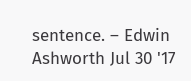sentence. – Edwin Ashworth Jul 30 '17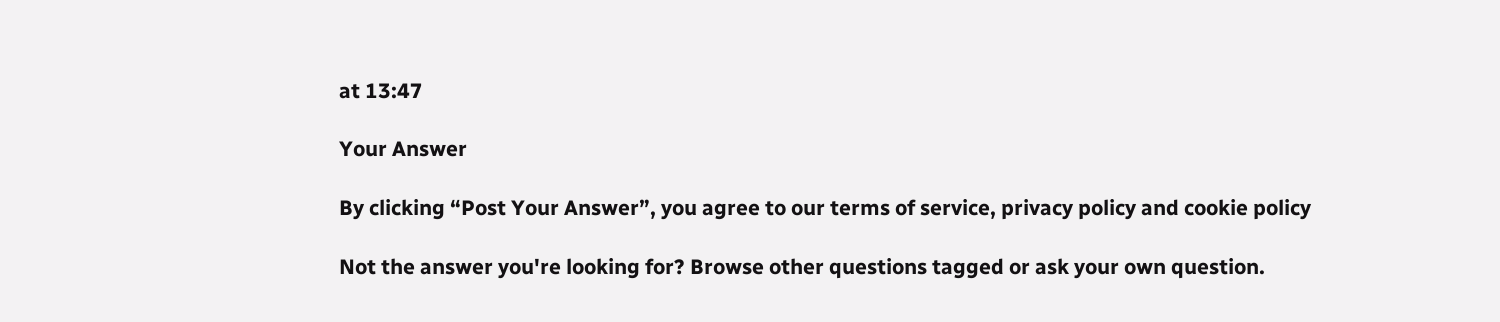at 13:47

Your Answer

By clicking “Post Your Answer”, you agree to our terms of service, privacy policy and cookie policy

Not the answer you're looking for? Browse other questions tagged or ask your own question.